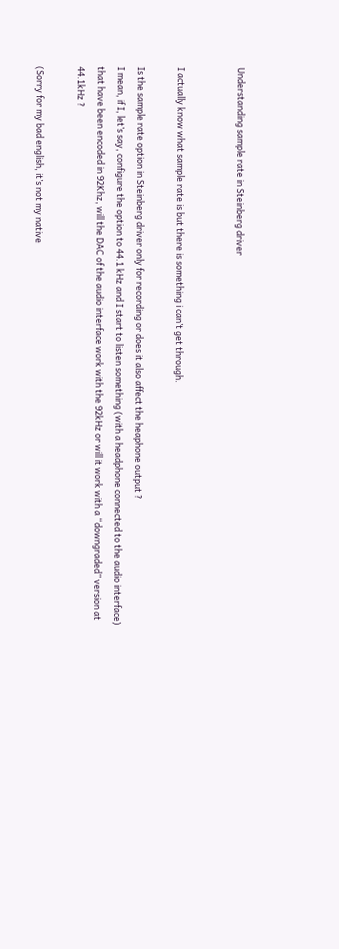Understanding sample rate in Steinberg driver


I actually know what sample rate is but there is something i can’t get through.

Is the sample rate option in Steinberg driver only for recording or does it also affect the heaphone output ?
I mean, if I, let’s say, configure the option to 44.1 kHz and I start to listen something (with a headphone connected to the audio interface) that have been encoded in 92Khz, will the DAC of the audio interface work with the 92kHz or will it work with a “downgraded” version at 44.1kHz ?

(Sorry for my bad english, it’s not my native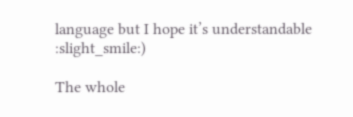language but I hope it’s understandable :slight_smile:)

The whole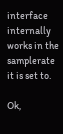interface internally works in the samplerate it is set to.

Ok,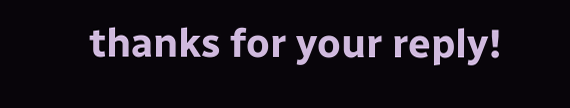thanks for your reply!